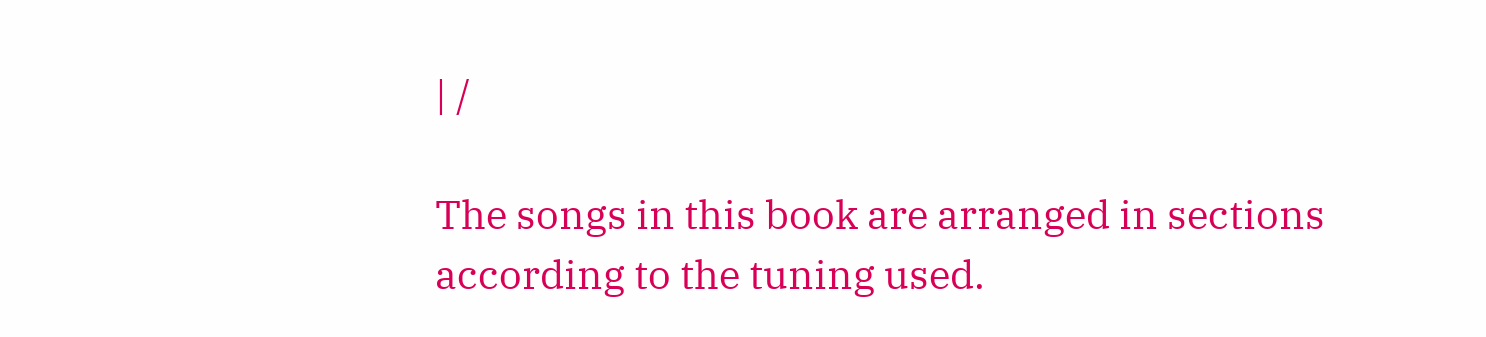| /

The songs in this book are arranged in sections according to the tuning used.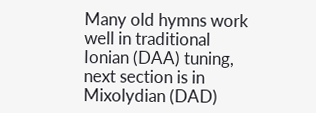Many old hymns work well in traditional Ionian (DAA) tuning, next section is in Mixolydian (DAD)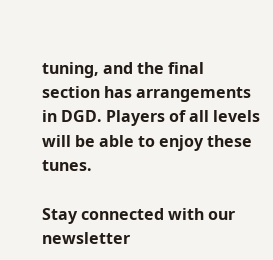tuning, and the final section has arrangements in DGD. Players of all levels will be able to enjoy these tunes.

Stay connected with our newsletter